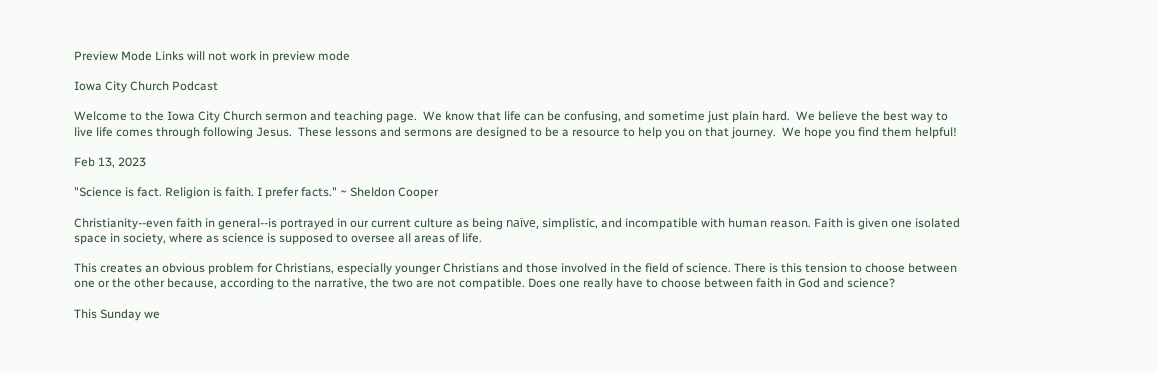Preview Mode Links will not work in preview mode

Iowa City Church Podcast

Welcome to the Iowa City Church sermon and teaching page.  We know that life can be confusing, and sometime just plain hard.  We believe the best way to live life comes through following Jesus.  These lessons and sermons are designed to be a resource to help you on that journey.  We hope you find them helpful!

Feb 13, 2023

"Science is fact. Religion is faith. I prefer facts." ~ Sheldon Cooper

Christianity--even faith in general--is portrayed in our current culture as being naïve, simplistic, and incompatible with human reason. Faith is given one isolated space in society, where as science is supposed to oversee all areas of life.

This creates an obvious problem for Christians, especially younger Christians and those involved in the field of science. There is this tension to choose between one or the other because, according to the narrative, the two are not compatible. Does one really have to choose between faith in God and science?

This Sunday we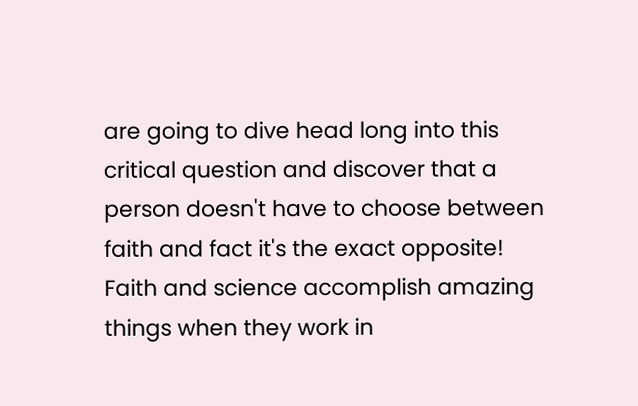are going to dive head long into this critical question and discover that a person doesn't have to choose between faith and fact it's the exact opposite! Faith and science accomplish amazing things when they work in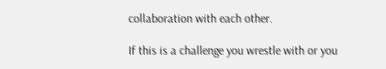collaboration with each other.

If this is a challenge you wrestle with or you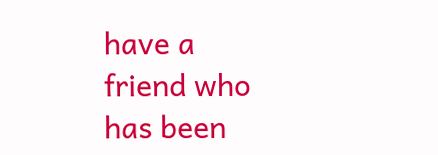have a friend who has been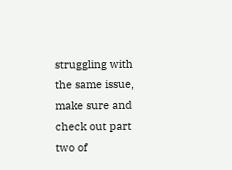struggling with the same issue, make sure and check out part two of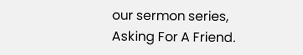our sermon series, Asking For A Friend.